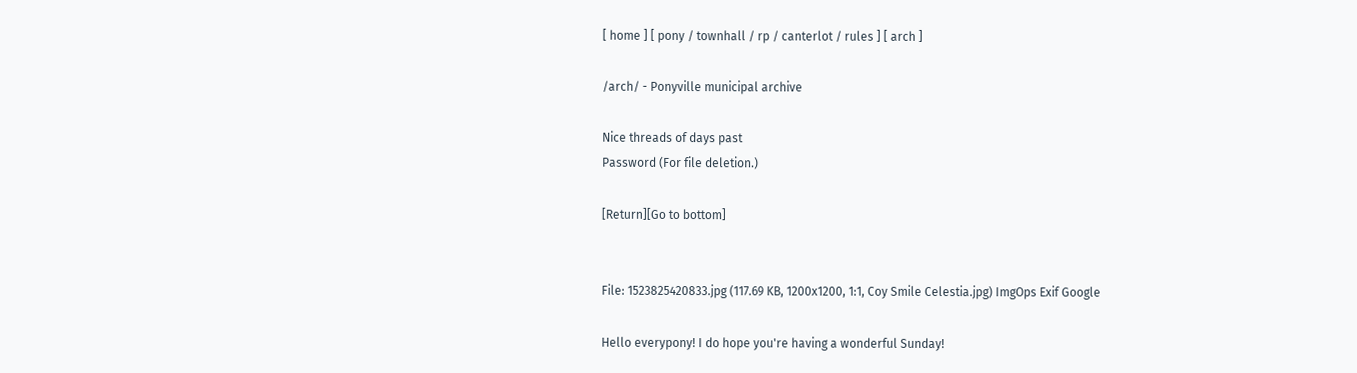[ home ] [ pony / townhall / rp / canterlot / rules ] [ arch ]

/arch/ - Ponyville municipal archive

Nice threads of days past
Password (For file deletion.)

[Return][Go to bottom]


File: 1523825420833.jpg (117.69 KB, 1200x1200, 1:1, Coy Smile Celestia.jpg) ImgOps Exif Google

Hello everypony! I do hope you're having a wonderful Sunday!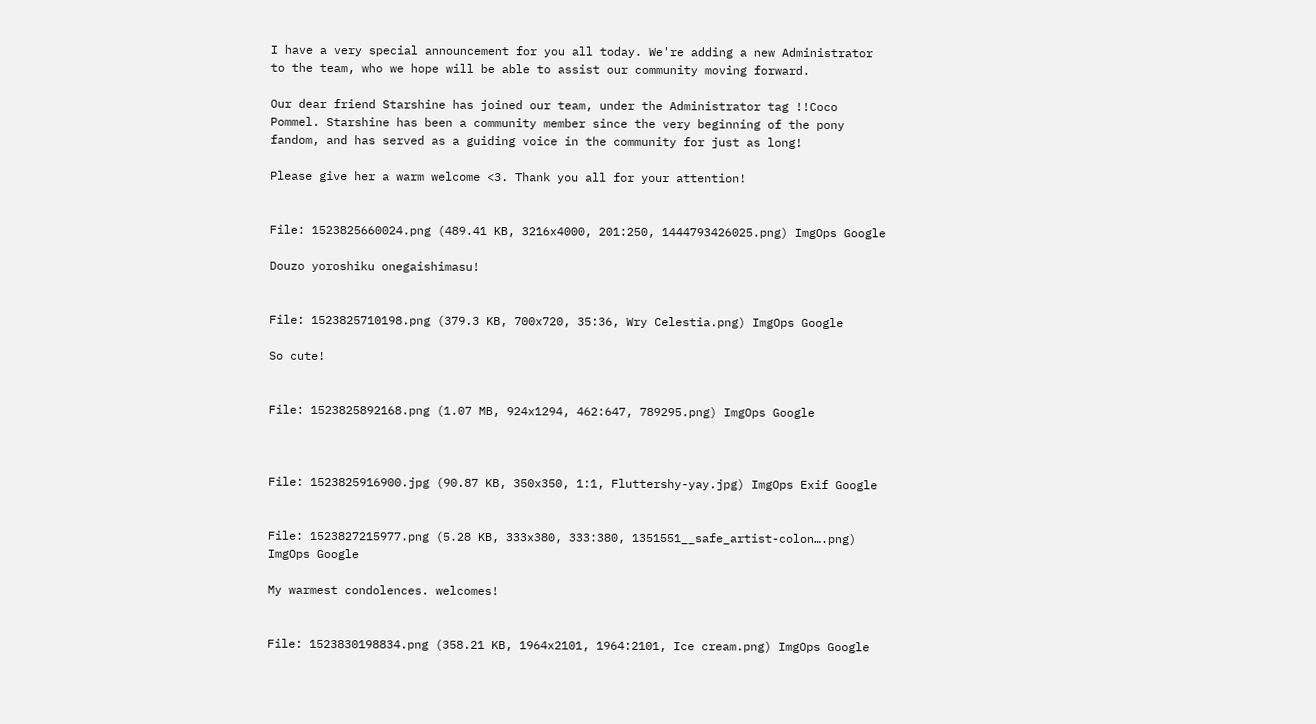I have a very special announcement for you all today. We're adding a new Administrator to the team, who we hope will be able to assist our community moving forward.

Our dear friend Starshine has joined our team, under the Administrator tag !!Coco Pommel. Starshine has been a community member since the very beginning of the pony fandom, and has served as a guiding voice in the community for just as long!

Please give her a warm welcome <3. Thank you all for your attention!


File: 1523825660024.png (489.41 KB, 3216x4000, 201:250, 1444793426025.png) ImgOps Google

Douzo yoroshiku onegaishimasu!


File: 1523825710198.png (379.3 KB, 700x720, 35:36, Wry Celestia.png) ImgOps Google

So cute!


File: 1523825892168.png (1.07 MB, 924x1294, 462:647, 789295.png) ImgOps Google



File: 1523825916900.jpg (90.87 KB, 350x350, 1:1, Fluttershy-yay.jpg) ImgOps Exif Google


File: 1523827215977.png (5.28 KB, 333x380, 333:380, 1351551__safe_artist-colon….png) ImgOps Google

My warmest condolences. welcomes!


File: 1523830198834.png (358.21 KB, 1964x2101, 1964:2101, Ice cream.png) ImgOps Google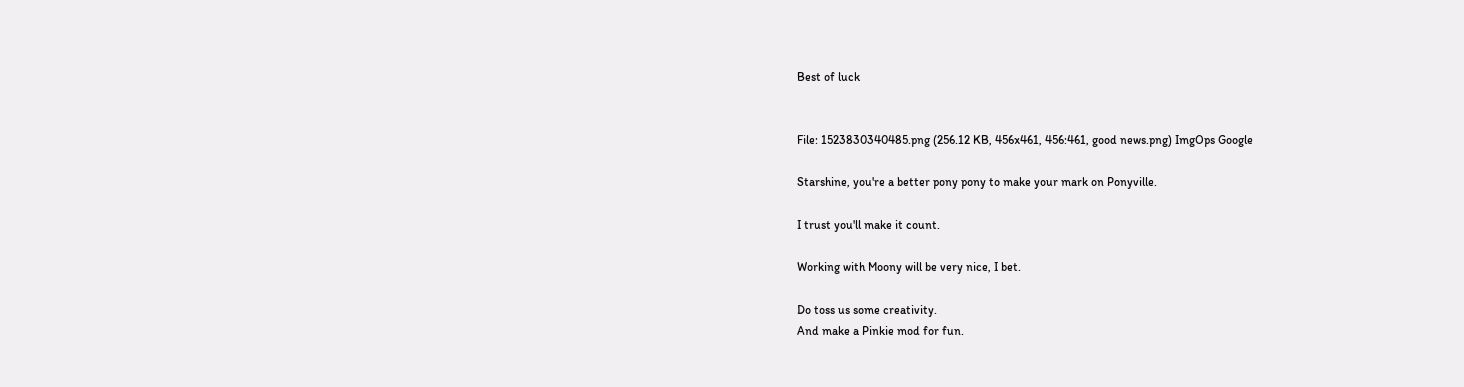Best of luck


File: 1523830340485.png (256.12 KB, 456x461, 456:461, good news.png) ImgOps Google

Starshine, you're a better pony pony to make your mark on Ponyville.

I trust you'll make it count.

Working with Moony will be very nice, I bet.

Do toss us some creativity.
And make a Pinkie mod for fun.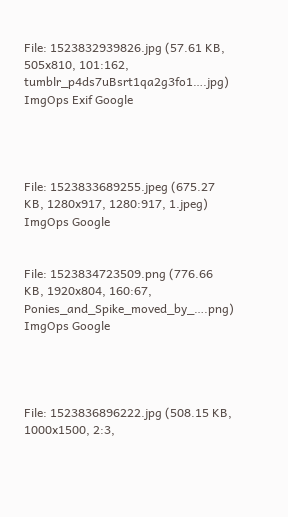File: 1523832939826.jpg (57.61 KB, 505x810, 101:162, tumblr_p4ds7uBsrt1qa2g3fo1….jpg) ImgOps Exif Google




File: 1523833689255.jpeg (675.27 KB, 1280x917, 1280:917, 1.jpeg) ImgOps Google


File: 1523834723509.png (776.66 KB, 1920x804, 160:67, Ponies_and_Spike_moved_by_….png) ImgOps Google




File: 1523836896222.jpg (508.15 KB, 1000x1500, 2:3,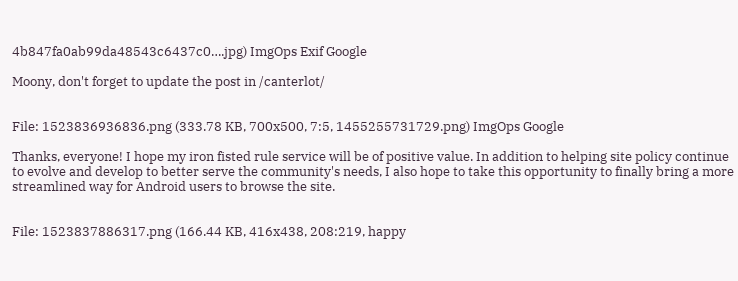4b847fa0ab99da48543c6437c0….jpg) ImgOps Exif Google

Moony, don't forget to update the post in /canterlot/


File: 1523836936836.png (333.78 KB, 700x500, 7:5, 1455255731729.png) ImgOps Google

Thanks, everyone! I hope my iron fisted rule service will be of positive value. In addition to helping site policy continue to evolve and develop to better serve the community's needs, I also hope to take this opportunity to finally bring a more streamlined way for Android users to browse the site.


File: 1523837886317.png (166.44 KB, 416x438, 208:219, happy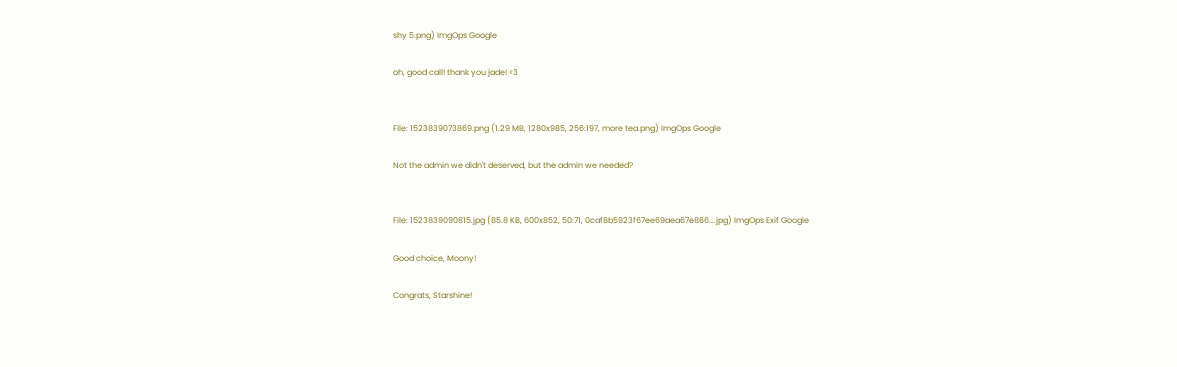shy 5.png) ImgOps Google

oh, good call! thank you jade! <3


File: 1523839073869.png (1.29 MB, 1280x985, 256:197, more tea.png) ImgOps Google

Not the admin we didn't deserved, but the admin we needed?


File: 1523839090815.jpg (85.8 KB, 600x852, 50:71, 0caf8b5923f67ee69aea67e866….jpg) ImgOps Exif Google

Good choice, Moony!

Congrats, Starshine!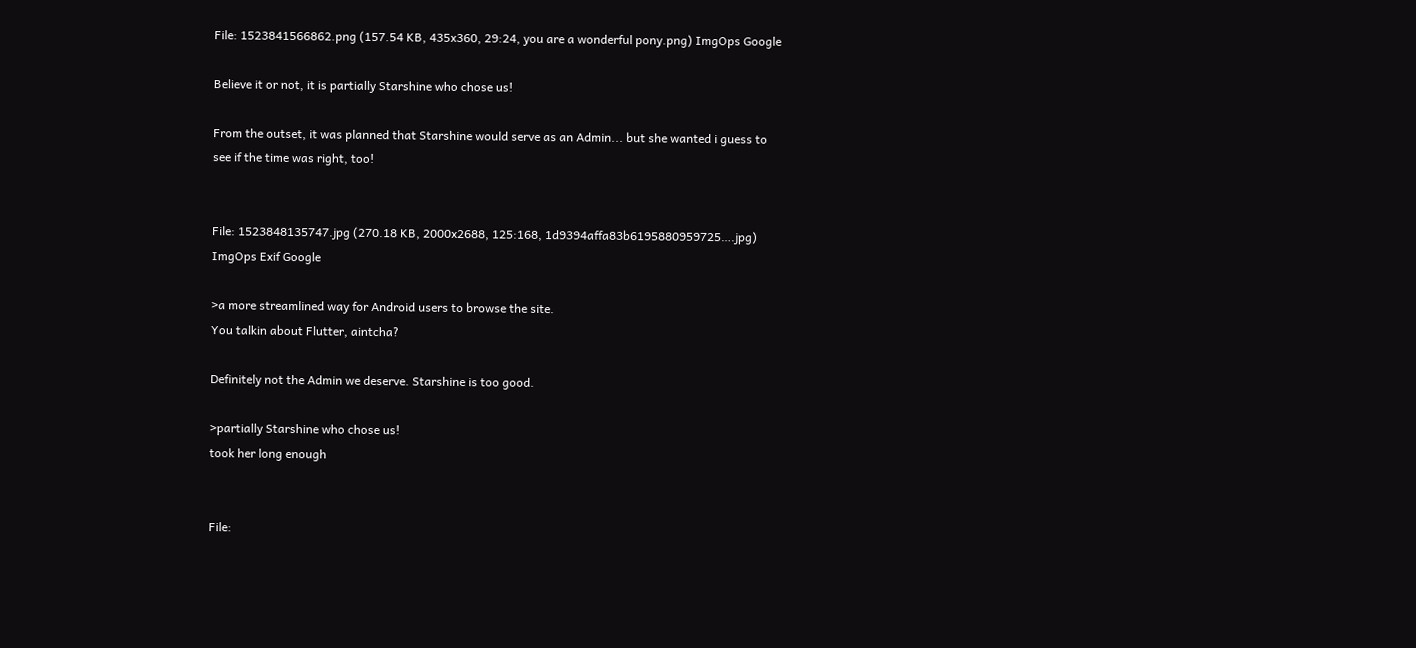File: 1523841566862.png (157.54 KB, 435x360, 29:24, you are a wonderful pony.png) ImgOps Google

Believe it or not, it is partially Starshine who chose us!

From the outset, it was planned that Starshine would serve as an Admin... but she wanted i guess to see if the time was right, too!


File: 1523848135747.jpg (270.18 KB, 2000x2688, 125:168, 1d9394affa83b6195880959725….jpg) ImgOps Exif Google

>a more streamlined way for Android users to browse the site.
You talkin about Flutter, aintcha?

Definitely not the Admin we deserve. Starshine is too good.

>partially Starshine who chose us!
took her long enough


File: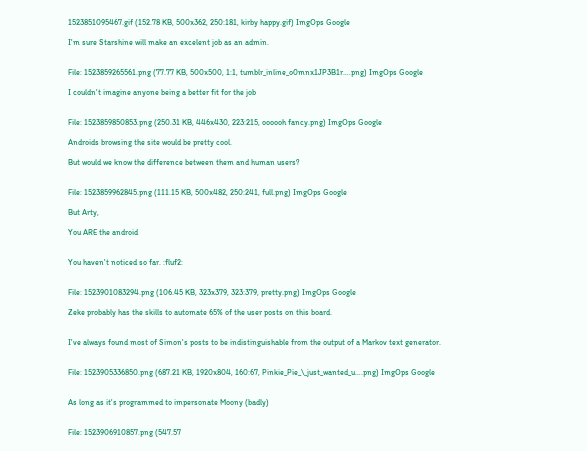1523851095467.gif (152.78 KB, 500x362, 250:181, kirby happy.gif) ImgOps Google

I'm sure Starshine will make an excelent job as an admin.


File: 1523859265561.png (77.77 KB, 500x500, 1:1, tumblr_inline_o0mnx1JP3B1r….png) ImgOps Google

I couldn't imagine anyone being a better fit for the job


File: 1523859850853.png (250.31 KB, 446x430, 223:215, oooooh fancy.png) ImgOps Google

Androids browsing the site would be pretty cool.

But would we know the difference between them and human users?


File: 1523859962845.png (111.15 KB, 500x482, 250:241, full.png) ImgOps Google

But Arty,

You ARE the android


You haven't noticed so far. :fluf2:


File: 1523901083294.png (106.45 KB, 323x379, 323:379, pretty.png) ImgOps Google

Zeke probably has the skills to automate 65% of the user posts on this board.


I've always found most of Simon's posts to be indistinguishable from the output of a Markov text generator.


File: 1523905336850.png (687.21 KB, 1920x804, 160:67, Pinkie_Pie_\_just_wanted_u….png) ImgOps Google


As long as it's programmed to impersonate Moony (badly)


File: 1523906910857.png (547.57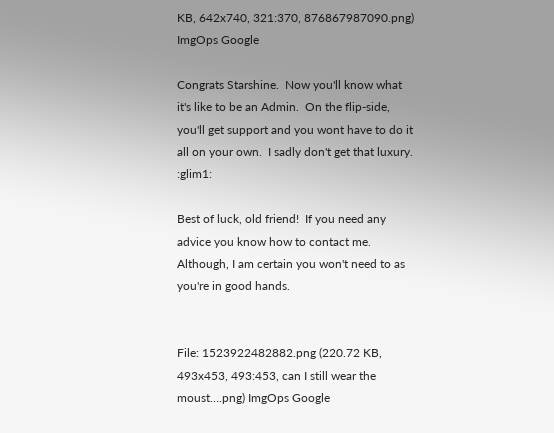KB, 642x740, 321:370, 876867987090.png) ImgOps Google

Congrats Starshine.  Now you'll know what it's like to be an Admin.  On the flip-side, you'll get support and you wont have to do it all on your own.  I sadly don't get that luxury. :glim1:

Best of luck, old friend!  If you need any advice you know how to contact me.  Although, I am certain you won't need to as you're in good hands.


File: 1523922482882.png (220.72 KB, 493x453, 493:453, can I still wear the moust….png) ImgOps Google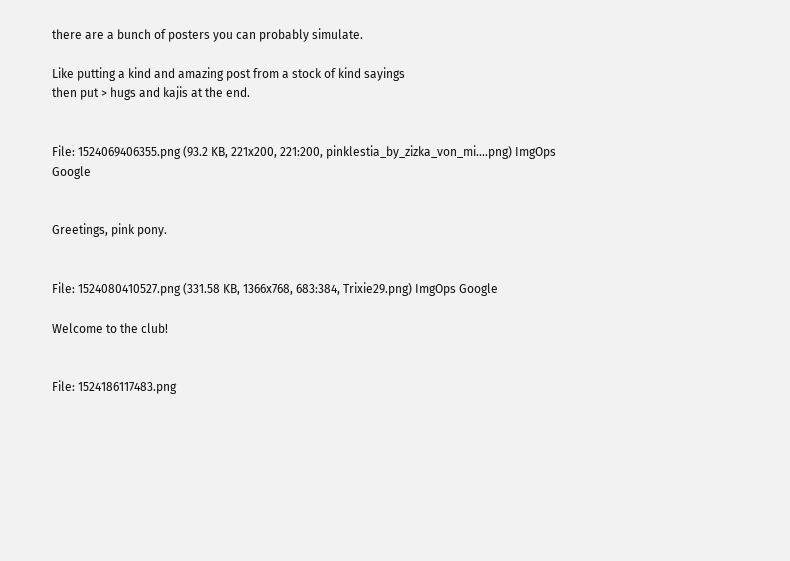there are a bunch of posters you can probably simulate.

Like putting a kind and amazing post from a stock of kind sayings
then put > hugs and kajis at the end.


File: 1524069406355.png (93.2 KB, 221x200, 221:200, pinklestia_by_zizka_von_mi….png) ImgOps Google


Greetings, pink pony.


File: 1524080410527.png (331.58 KB, 1366x768, 683:384, Trixie29.png) ImgOps Google

Welcome to the club!


File: 1524186117483.png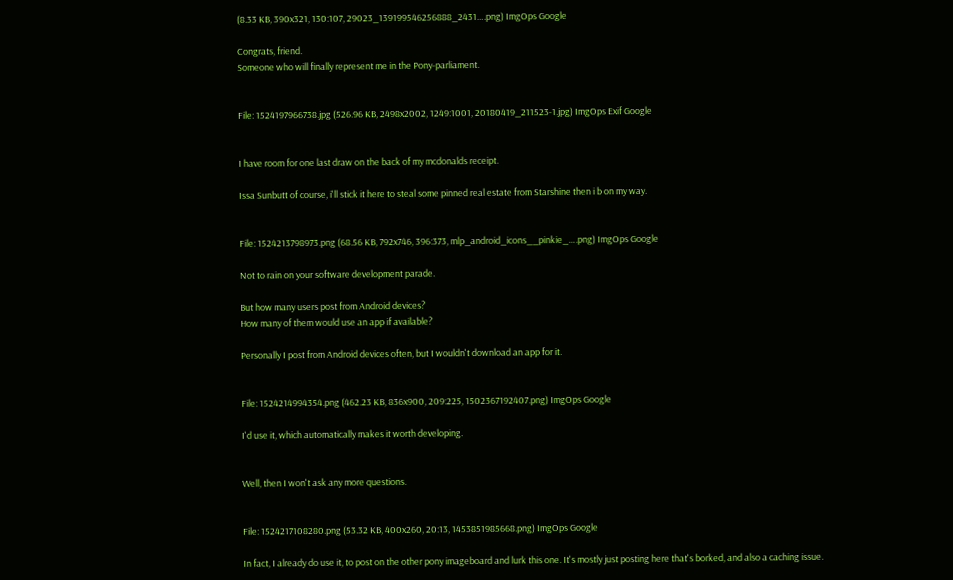(8.33 KB, 390x321, 130:107, 29023_139199546256888_2431….png) ImgOps Google

Congrats, friend.
Someone who will finally represent me in the Pony-parliament.


File: 1524197966738.jpg (526.96 KB, 2498x2002, 1249:1001, 20180419_211523-1.jpg) ImgOps Exif Google


I have room for one last draw on the back of my mcdonalds receipt.

Issa Sunbutt of course, i'll stick it here to steal some pinned real estate from Starshine then i b on my way.


File: 1524213798973.png (68.56 KB, 792x746, 396:373, mlp_android_icons__pinkie_….png) ImgOps Google

Not to rain on your software development parade.

But how many users post from Android devices?
How many of them would use an app if available?

Personally I post from Android devices often, but I wouldn't download an app for it.


File: 1524214994354.png (462.23 KB, 836x900, 209:225, 1502367192407.png) ImgOps Google

I'd use it, which automatically makes it worth developing.


Well, then I won't ask any more questions.


File: 1524217108280.png (53.32 KB, 400x260, 20:13, 1453851985668.png) ImgOps Google

In fact, I already do use it, to post on the other pony imageboard and lurk this one. It's mostly just posting here that's borked, and also a caching issue.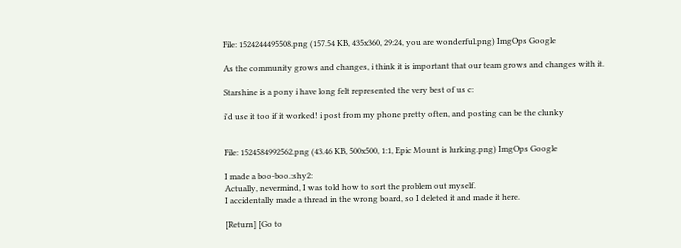File: 1524244495508.png (157.54 KB, 435x360, 29:24, you are wonderful.png) ImgOps Google

As the community grows and changes, i think it is important that our team grows and changes with it.

Starshine is a pony i have long felt represented the very best of us c:

i'd use it too if it worked! i post from my phone pretty often, and posting can be the clunky


File: 1524584992562.png (43.46 KB, 500x500, 1:1, Epic Mount is lurking.png) ImgOps Google

I made a boo-boo.:shy2:
Actually, nevermind, I was told how to sort the problem out myself.
I accidentally made a thread in the wrong board, so I deleted it and made it here.

[Return] [Go to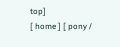top]
[ home ] [ pony /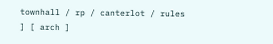townhall / rp / canterlot / rules ] [ arch ]